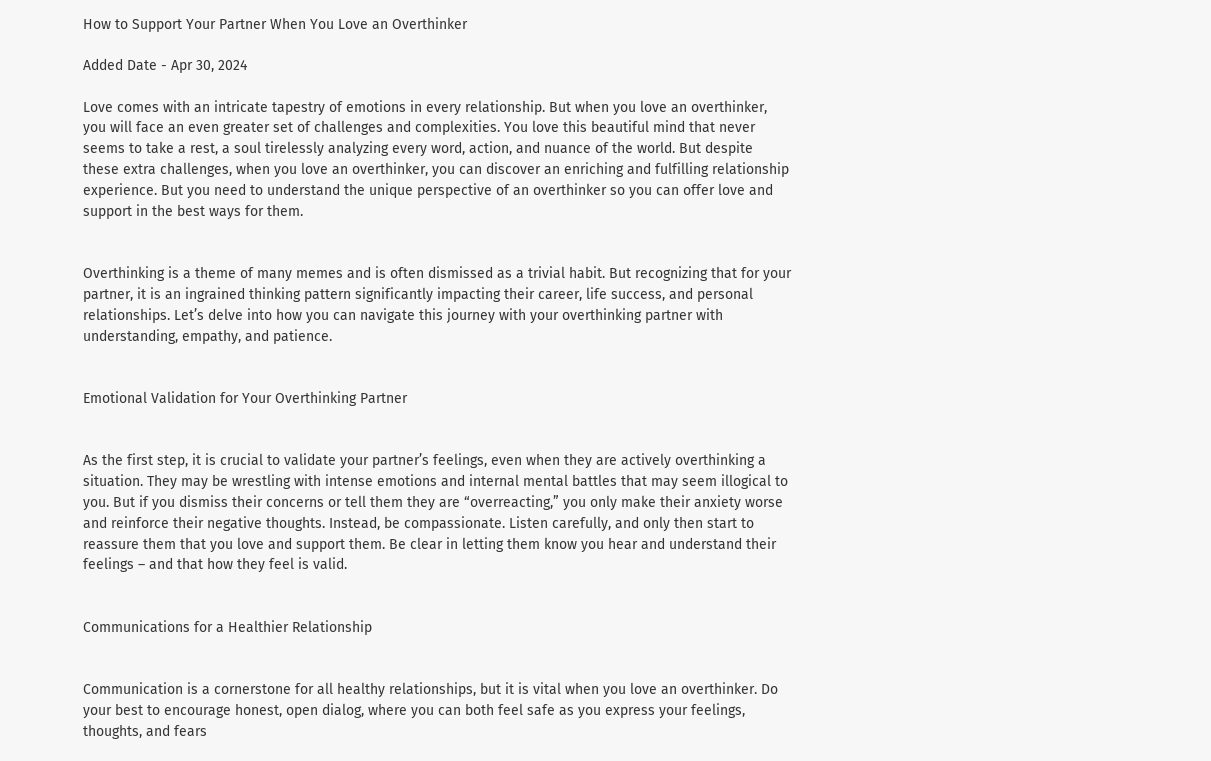How to Support Your Partner When You Love an Overthinker

Added Date - Apr 30, 2024

Love comes with an intricate tapestry of emotions in every relationship. But when you love an overthinker, you will face an even greater set of challenges and complexities. You love this beautiful mind that never seems to take a rest, a soul tirelessly analyzing every word, action, and nuance of the world. But despite these extra challenges, when you love an overthinker, you can discover an enriching and fulfilling relationship experience. But you need to understand the unique perspective of an overthinker so you can offer love and support in the best ways for them.


Overthinking is a theme of many memes and is often dismissed as a trivial habit. But recognizing that for your partner, it is an ingrained thinking pattern significantly impacting their career, life success, and personal relationships. Let’s delve into how you can navigate this journey with your overthinking partner with understanding, empathy, and patience.


Emotional Validation for Your Overthinking Partner


As the first step, it is crucial to validate your partner’s feelings, even when they are actively overthinking a situation. They may be wrestling with intense emotions and internal mental battles that may seem illogical to you. But if you dismiss their concerns or tell them they are “overreacting,” you only make their anxiety worse and reinforce their negative thoughts. Instead, be compassionate. Listen carefully, and only then start to reassure them that you love and support them. Be clear in letting them know you hear and understand their feelings – and that how they feel is valid.


Communications for a Healthier Relationship


Communication is a cornerstone for all healthy relationships, but it is vital when you love an overthinker. Do your best to encourage honest, open dialog, where you can both feel safe as you express your feelings, thoughts, and fears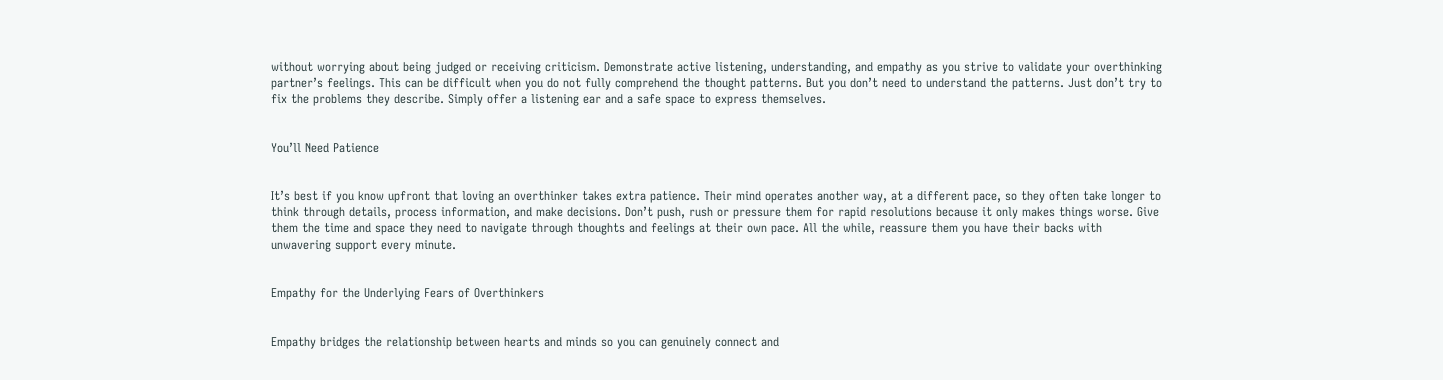without worrying about being judged or receiving criticism. Demonstrate active listening, understanding, and empathy as you strive to validate your overthinking partner’s feelings. This can be difficult when you do not fully comprehend the thought patterns. But you don’t need to understand the patterns. Just don’t try to fix the problems they describe. Simply offer a listening ear and a safe space to express themselves.


You’ll Need Patience


It’s best if you know upfront that loving an overthinker takes extra patience. Their mind operates another way, at a different pace, so they often take longer to think through details, process information, and make decisions. Don’t push, rush or pressure them for rapid resolutions because it only makes things worse. Give them the time and space they need to navigate through thoughts and feelings at their own pace. All the while, reassure them you have their backs with unwavering support every minute.


Empathy for the Underlying Fears of Overthinkers


Empathy bridges the relationship between hearts and minds so you can genuinely connect and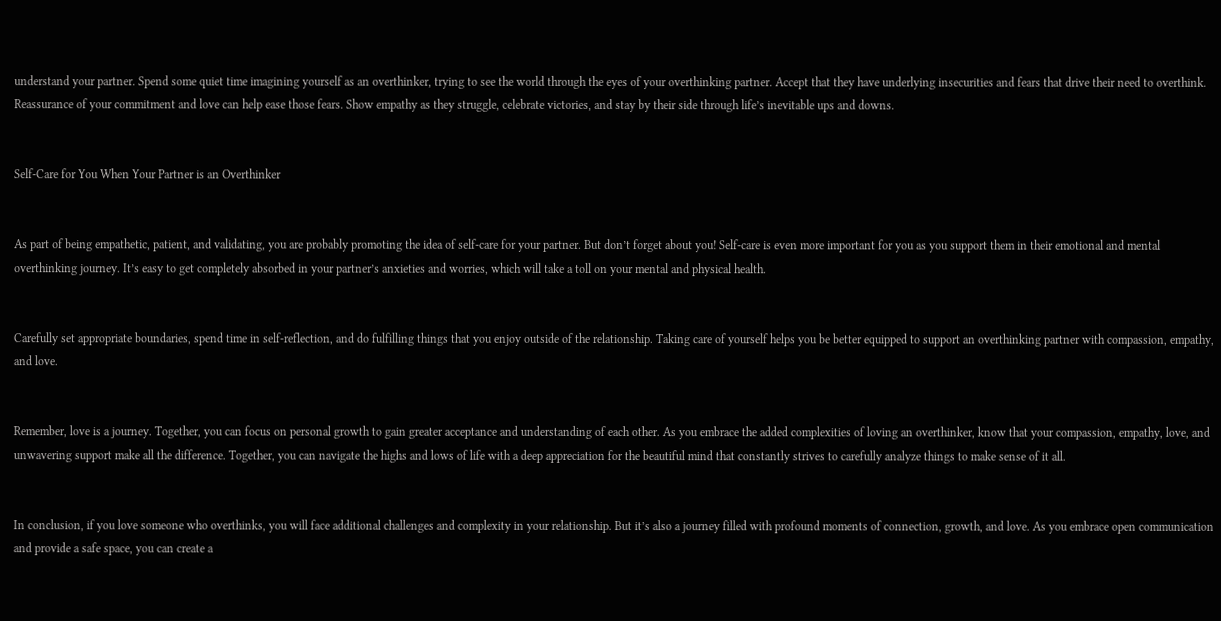understand your partner. Spend some quiet time imagining yourself as an overthinker, trying to see the world through the eyes of your overthinking partner. Accept that they have underlying insecurities and fears that drive their need to overthink. Reassurance of your commitment and love can help ease those fears. Show empathy as they struggle, celebrate victories, and stay by their side through life’s inevitable ups and downs.


Self-Care for You When Your Partner is an Overthinker


As part of being empathetic, patient, and validating, you are probably promoting the idea of self-care for your partner. But don’t forget about you! Self-care is even more important for you as you support them in their emotional and mental overthinking journey. It’s easy to get completely absorbed in your partner’s anxieties and worries, which will take a toll on your mental and physical health.


Carefully set appropriate boundaries, spend time in self-reflection, and do fulfilling things that you enjoy outside of the relationship. Taking care of yourself helps you be better equipped to support an overthinking partner with compassion, empathy, and love.


Remember, love is a journey. Together, you can focus on personal growth to gain greater acceptance and understanding of each other. As you embrace the added complexities of loving an overthinker, know that your compassion, empathy, love, and unwavering support make all the difference. Together, you can navigate the highs and lows of life with a deep appreciation for the beautiful mind that constantly strives to carefully analyze things to make sense of it all.


In conclusion, if you love someone who overthinks, you will face additional challenges and complexity in your relationship. But it’s also a journey filled with profound moments of connection, growth, and love. As you embrace open communication and provide a safe space, you can create a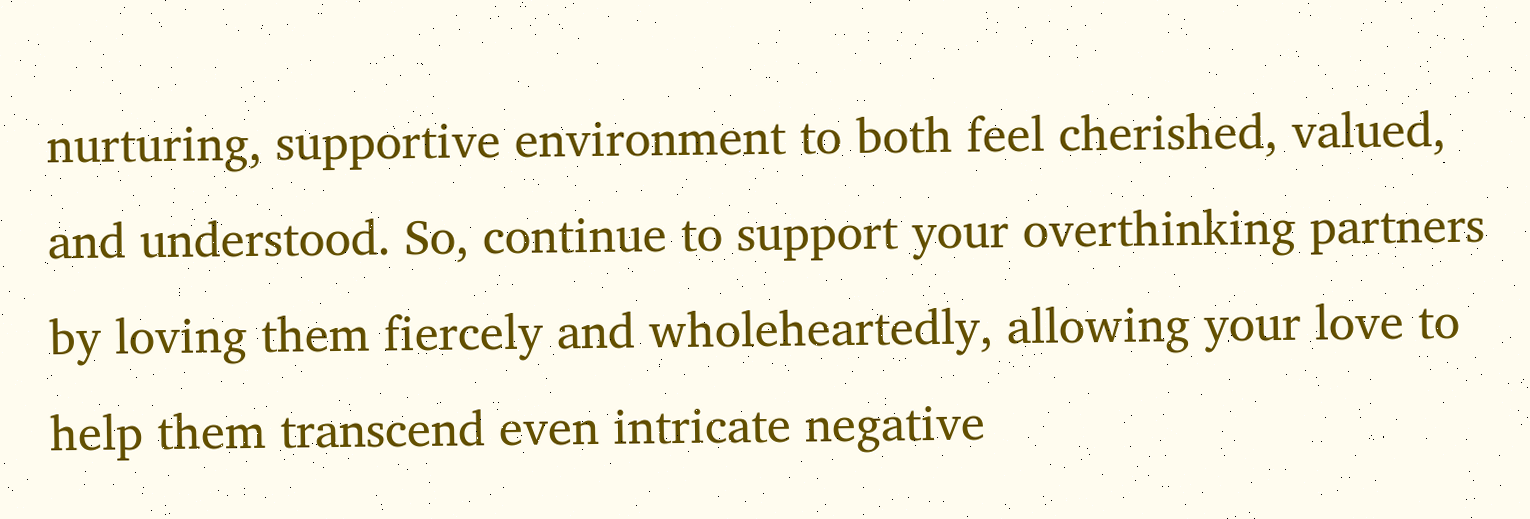nurturing, supportive environment to both feel cherished, valued, and understood. So, continue to support your overthinking partners by loving them fiercely and wholeheartedly, allowing your love to help them transcend even intricate negative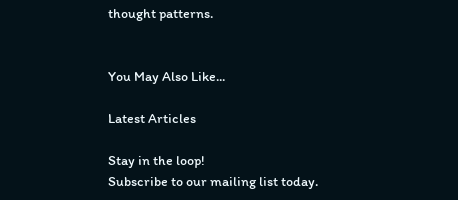thought patterns.


You May Also Like...

Latest Articles

Stay in the loop!
Subscribe to our mailing list today.